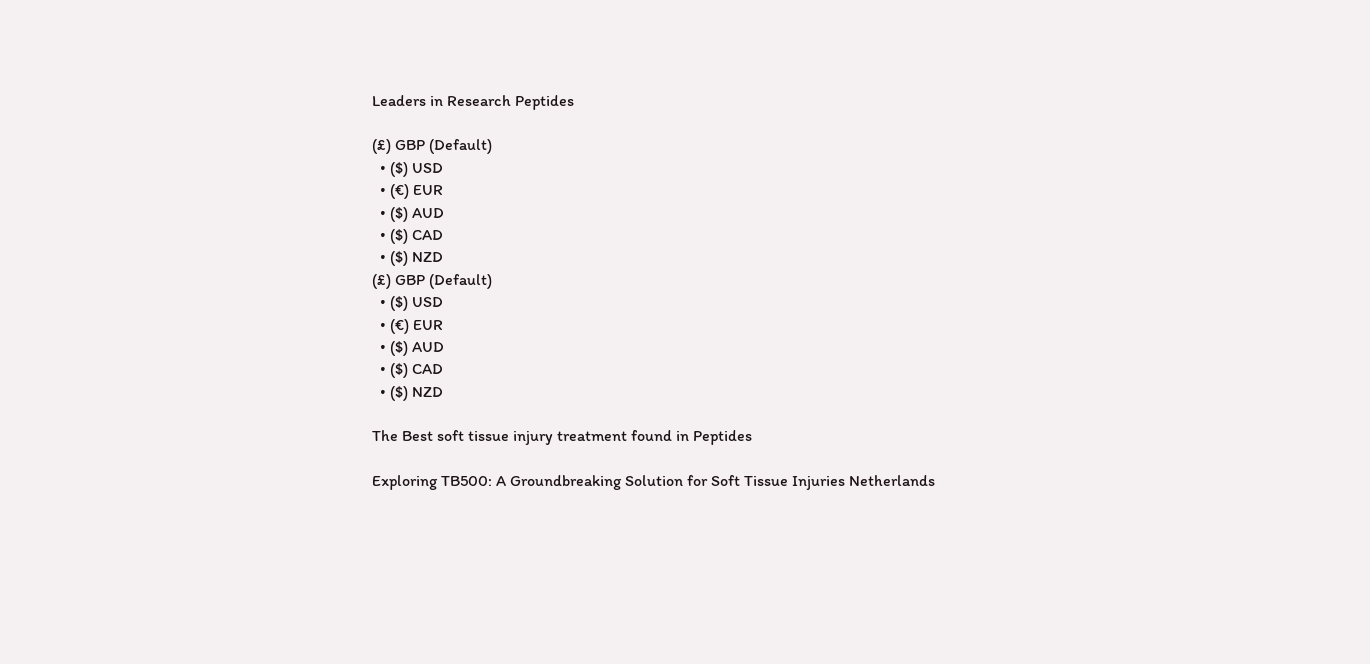Leaders in Research Peptides

(£) GBP (Default)
  • ($) USD
  • (€) EUR
  • ($) AUD
  • ($) CAD
  • ($) NZD
(£) GBP (Default)
  • ($) USD
  • (€) EUR
  • ($) AUD
  • ($) CAD
  • ($) NZD

The Best soft tissue injury treatment found in Peptides

Exploring TB500: A Groundbreaking Solution for Soft Tissue Injuries Netherlands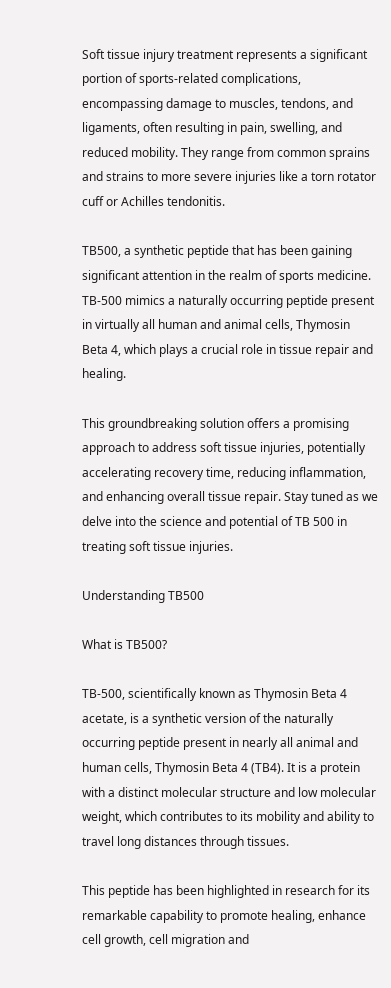Soft tissue injury treatment represents a significant portion of sports-related complications, encompassing damage to muscles, tendons, and ligaments, often resulting in pain, swelling, and reduced mobility. They range from common sprains and strains to more severe injuries like a torn rotator cuff or Achilles tendonitis.

TB500, a synthetic peptide that has been gaining significant attention in the realm of sports medicine. TB-500 mimics a naturally occurring peptide present in virtually all human and animal cells, Thymosin Beta 4, which plays a crucial role in tissue repair and healing.

This groundbreaking solution offers a promising approach to address soft tissue injuries, potentially accelerating recovery time, reducing inflammation, and enhancing overall tissue repair. Stay tuned as we delve into the science and potential of TB 500 in treating soft tissue injuries.

Understanding TB500

What is TB500?

TB-500, scientifically known as Thymosin Beta 4 acetate, is a synthetic version of the naturally occurring peptide present in nearly all animal and human cells, Thymosin Beta 4 (TB4). It is a protein with a distinct molecular structure and low molecular weight, which contributes to its mobility and ability to travel long distances through tissues.

This peptide has been highlighted in research for its remarkable capability to promote healing, enhance cell growth, cell migration and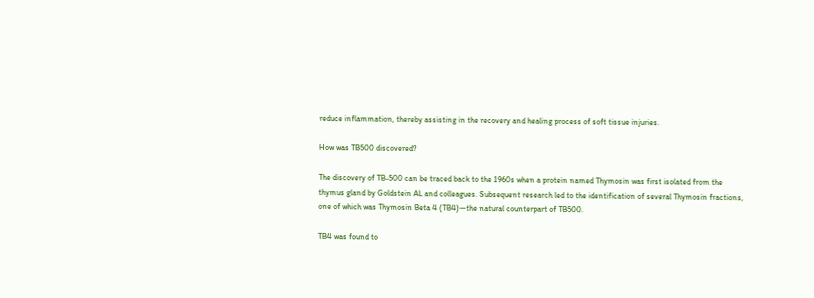reduce inflammation, thereby assisting in the recovery and healing process of soft tissue injuries.

How was TB500 discovered?

The discovery of TB-500 can be traced back to the 1960s when a protein named Thymosin was first isolated from the thymus gland by Goldstein AL and colleagues. Subsequent research led to the identification of several Thymosin fractions, one of which was Thymosin Beta 4 (TB4)—the natural counterpart of TB500.

TB4 was found to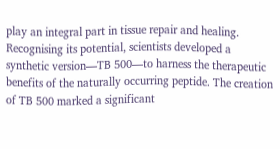play an integral part in tissue repair and healing. Recognising its potential, scientists developed a synthetic version—TB 500—to harness the therapeutic benefits of the naturally occurring peptide. The creation of TB 500 marked a significant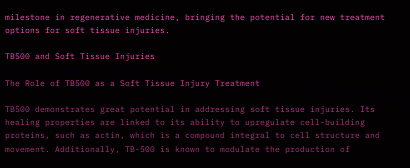milestone in regenerative medicine, bringing the potential for new treatment options for soft tissue injuries.

TB500 and Soft Tissue Injuries

The Role of TB500 as a Soft Tissue Injury Treatment

TB500 demonstrates great potential in addressing soft tissue injuries. Its healing properties are linked to its ability to upregulate cell-building proteins, such as actin, which is a compound integral to cell structure and movement. Additionally, TB-500 is known to modulate the production of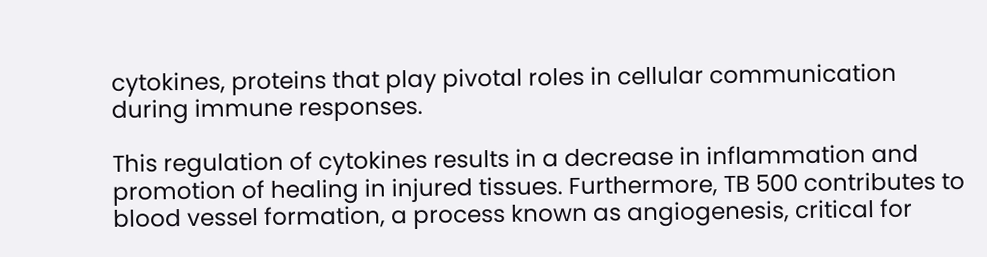cytokines, proteins that play pivotal roles in cellular communication during immune responses.

This regulation of cytokines results in a decrease in inflammation and promotion of healing in injured tissues. Furthermore, TB 500 contributes to blood vessel formation, a process known as angiogenesis, critical for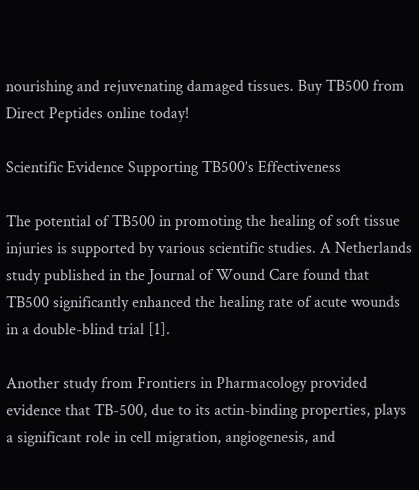nourishing and rejuvenating damaged tissues. Buy TB500 from Direct Peptides online today!

Scientific Evidence Supporting TB500’s Effectiveness

The potential of TB500 in promoting the healing of soft tissue injuries is supported by various scientific studies. A Netherlands study published in the Journal of Wound Care found that TB500 significantly enhanced the healing rate of acute wounds in a double-blind trial [1].

Another study from Frontiers in Pharmacology provided evidence that TB-500, due to its actin-binding properties, plays a significant role in cell migration, angiogenesis, and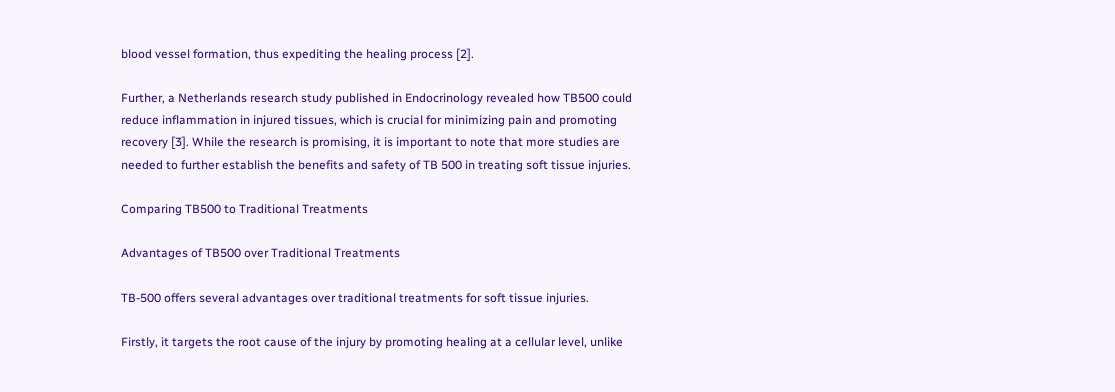blood vessel formation, thus expediting the healing process [2].

Further, a Netherlands research study published in Endocrinology revealed how TB500 could reduce inflammation in injured tissues, which is crucial for minimizing pain and promoting recovery [3]. While the research is promising, it is important to note that more studies are needed to further establish the benefits and safety of TB 500 in treating soft tissue injuries.

Comparing TB500 to Traditional Treatments

Advantages of TB500 over Traditional Treatments

TB-500 offers several advantages over traditional treatments for soft tissue injuries.

Firstly, it targets the root cause of the injury by promoting healing at a cellular level, unlike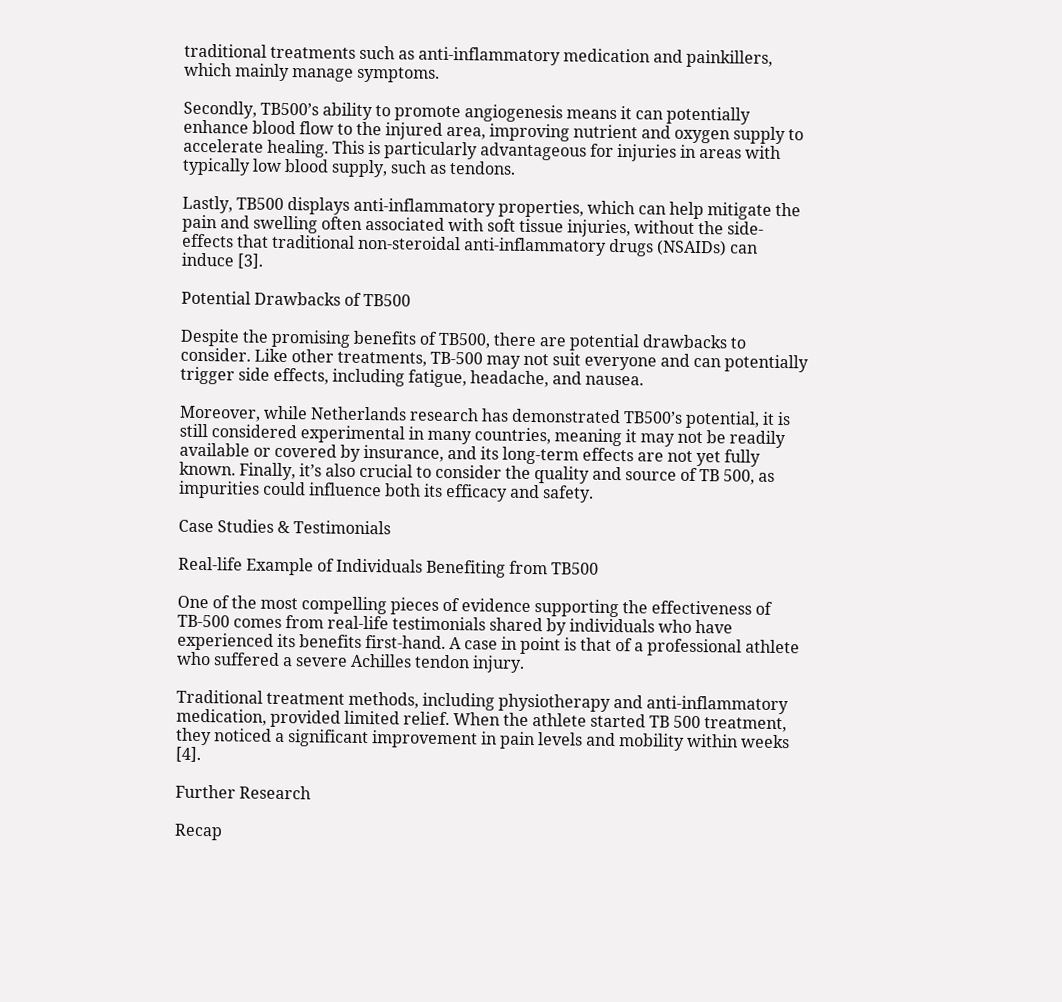traditional treatments such as anti-inflammatory medication and painkillers, which mainly manage symptoms.

Secondly, TB500’s ability to promote angiogenesis means it can potentially enhance blood flow to the injured area, improving nutrient and oxygen supply to accelerate healing. This is particularly advantageous for injuries in areas with typically low blood supply, such as tendons.

Lastly, TB500 displays anti-inflammatory properties, which can help mitigate the pain and swelling often associated with soft tissue injuries, without the side-effects that traditional non-steroidal anti-inflammatory drugs (NSAIDs) can induce [3].

Potential Drawbacks of TB500

Despite the promising benefits of TB500, there are potential drawbacks to consider. Like other treatments, TB-500 may not suit everyone and can potentially trigger side effects, including fatigue, headache, and nausea.

Moreover, while Netherlands research has demonstrated TB500’s potential, it is still considered experimental in many countries, meaning it may not be readily available or covered by insurance, and its long-term effects are not yet fully known. Finally, it’s also crucial to consider the quality and source of TB 500, as impurities could influence both its efficacy and safety.

Case Studies & Testimonials

Real-life Example of Individuals Benefiting from TB500

One of the most compelling pieces of evidence supporting the effectiveness of TB-500 comes from real-life testimonials shared by individuals who have experienced its benefits first-hand. A case in point is that of a professional athlete who suffered a severe Achilles tendon injury.

Traditional treatment methods, including physiotherapy and anti-inflammatory medication, provided limited relief. When the athlete started TB 500 treatment, they noticed a significant improvement in pain levels and mobility within weeks [4].

Further Research

Recap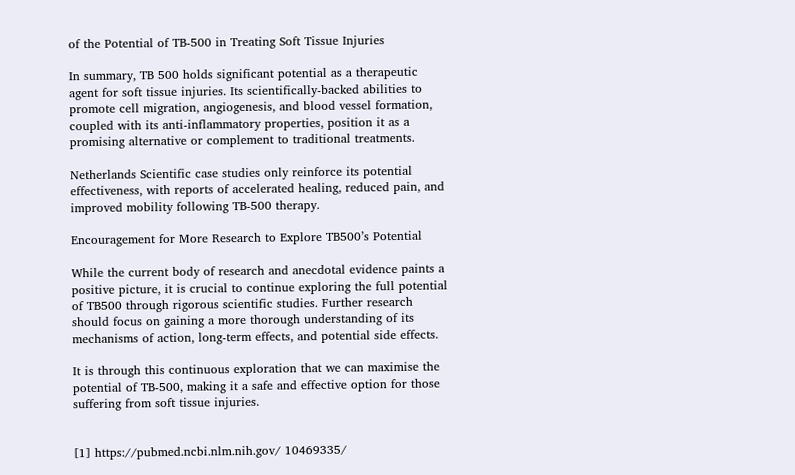of the Potential of TB-500 in Treating Soft Tissue Injuries

In summary, TB 500 holds significant potential as a therapeutic agent for soft tissue injuries. Its scientifically-backed abilities to promote cell migration, angiogenesis, and blood vessel formation, coupled with its anti-inflammatory properties, position it as a promising alternative or complement to traditional treatments.

Netherlands Scientific case studies only reinforce its potential effectiveness, with reports of accelerated healing, reduced pain, and improved mobility following TB-500 therapy.

Encouragement for More Research to Explore TB500’s Potential

While the current body of research and anecdotal evidence paints a positive picture, it is crucial to continue exploring the full potential of TB500 through rigorous scientific studies. Further research should focus on gaining a more thorough understanding of its mechanisms of action, long-term effects, and potential side effects.

It is through this continuous exploration that we can maximise the potential of TB-500, making it a safe and effective option for those suffering from soft tissue injuries.


[1] https://pubmed.ncbi.nlm.nih.gov/ 10469335/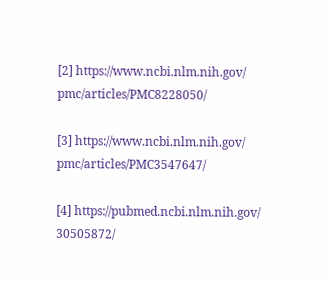[2] https://www.ncbi.nlm.nih.gov/ pmc/articles/PMC8228050/

[3] https://www.ncbi.nlm.nih.gov/ pmc/articles/PMC3547647/

[4] https://pubmed.ncbi.nlm.nih.gov/ 30505872/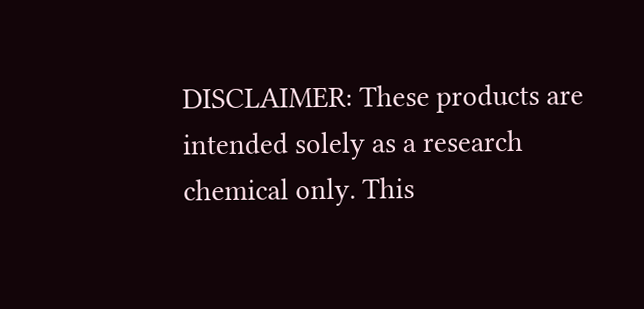DISCLAIMER: These products are intended solely as a research chemical only. This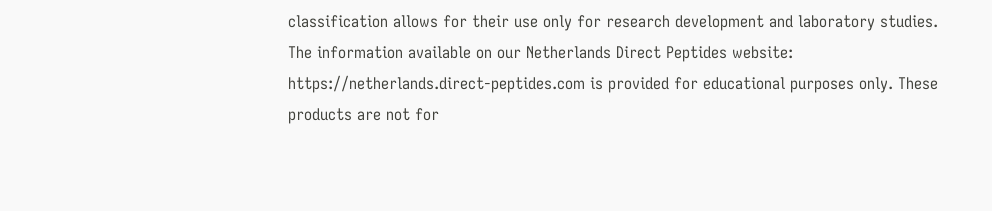classification allows for their use only for research development and laboratory studies. The information available on our Netherlands Direct Peptides website: https://netherlands.direct-peptides.com is provided for educational purposes only. These products are not for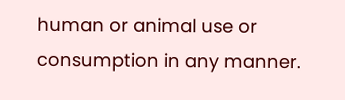human or animal use or consumption in any manner.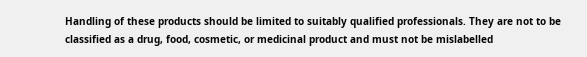Handling of these products should be limited to suitably qualified professionals. They are not to be classified as a drug, food, cosmetic, or medicinal product and must not be mislabelled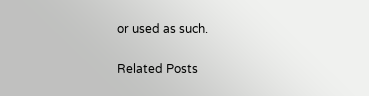or used as such.

Related Posts